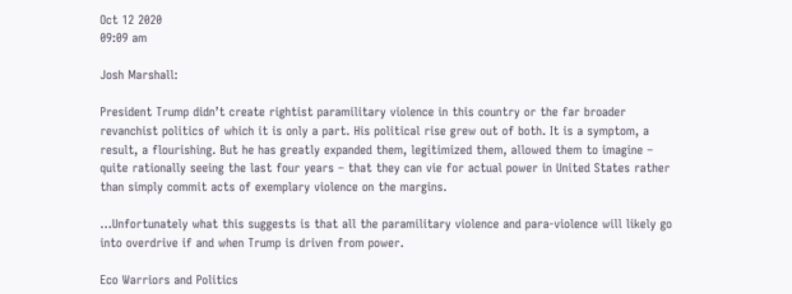Oct 12 2020
09:09 am

Josh Marshall:

President Trump didn’t create rightist paramilitary violence in this country or the far broader revanchist politics of which it is only a part. His political rise grew out of both. It is a symptom, a result, a flourishing. But he has greatly expanded them, legitimized them, allowed them to imagine – quite rationally seeing the last four years – that they can vie for actual power in United States rather than simply commit acts of exemplary violence on the margins.

...Unfortunately what this suggests is that all the paramilitary violence and para-violence will likely go into overdrive if and when Trump is driven from power.

Eco Warriors and Politics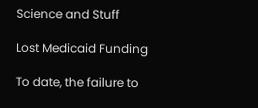Science and Stuff

Lost Medicaid Funding

To date, the failure to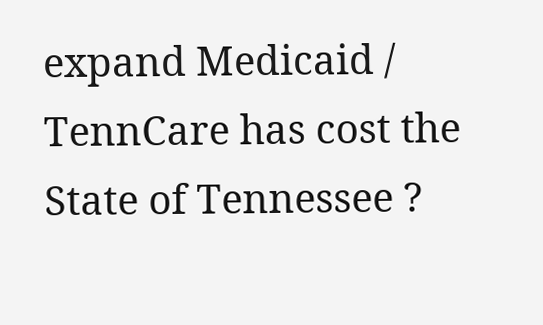expand Medicaid / TennCare has cost the State of Tennessee ?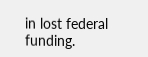in lost federal funding.